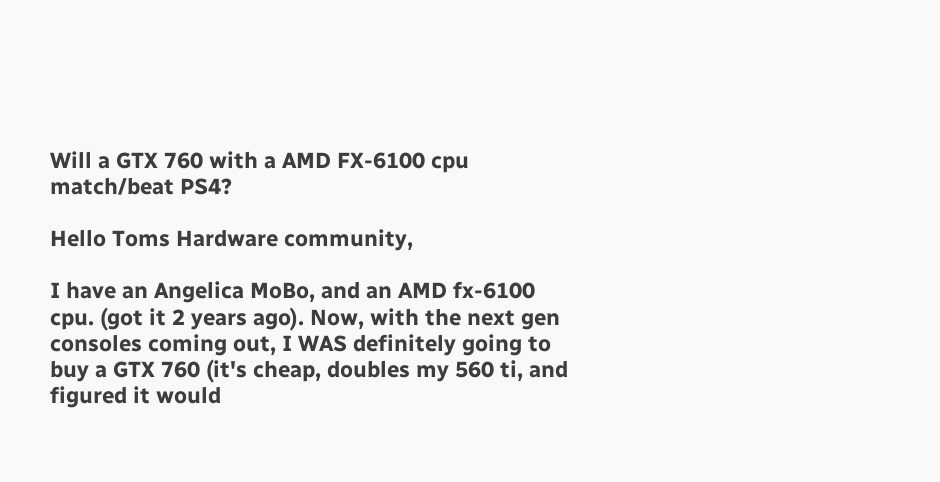Will a GTX 760 with a AMD FX-6100 cpu match/beat PS4?

Hello Toms Hardware community,

I have an Angelica MoBo, and an AMD fx-6100 cpu. (got it 2 years ago). Now, with the next gen consoles coming out, I WAS definitely going to buy a GTX 760 (it's cheap, doubles my 560 ti, and figured it would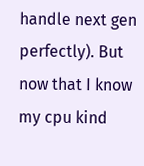handle next gen perfectly). But now that I know my cpu kind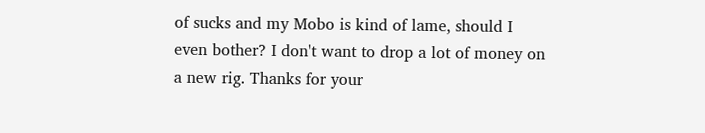of sucks and my Mobo is kind of lame, should I even bother? I don't want to drop a lot of money on a new rig. Thanks for your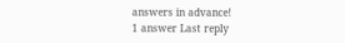answers in advance!
1 answer Last reply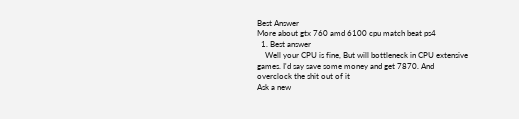Best Answer
More about gtx 760 amd 6100 cpu match beat ps4
  1. Best answer
    Well your CPU is fine, But will bottleneck in CPU extensive games. I'd say save some money and get 7870. And overclock the shit out of it
Ask a new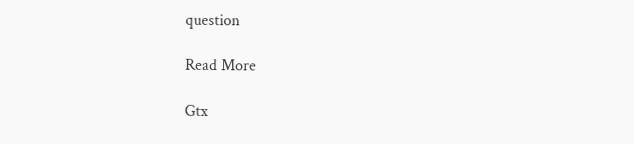question

Read More

Gtx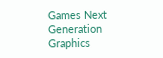Games Next Generation Graphics